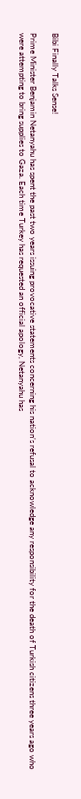Bibi Finally Talks Sense!

Prime Minister Benjamin Netanyahu has spent the past two years issuing provocative statements concerning his nation’s refusal to acknowledge any responsibility for the death of Turkish citizens three years ago who were attempting to bring supplies to Gaza. Each time Turkey has requested an official apology, Netanyahu has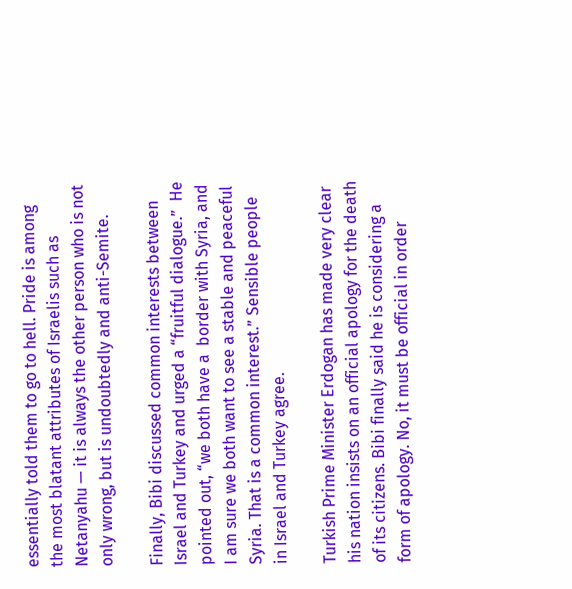essentially told them to go to hell. Pride is among the most blatant attributes of Israelis such as Netanyahu — it is always the other person who is not only wrong, but is undoubtedly and anti-Semite.

Finally, Bibi discussed common interests between Israel and Turkey and urged a “fruitful dialogue.”  He pointed out, “we both have a  border with Syria, and I am sure we both want to see a stable and peaceful Syria. That is a common interest.” Sensible people in Israel and Turkey agree.

Turkish Prime Minister Erdogan has made very clear his nation insists on an official apology for the death of its citizens. Bibi finally said he is considering a form of apology. No, it must be official in order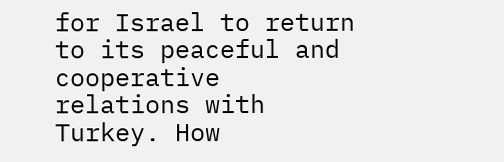for Israel to return to its peaceful and cooperative relations with Turkey. How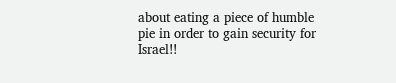about eating a piece of humble pie in order to gain security for Israel!!